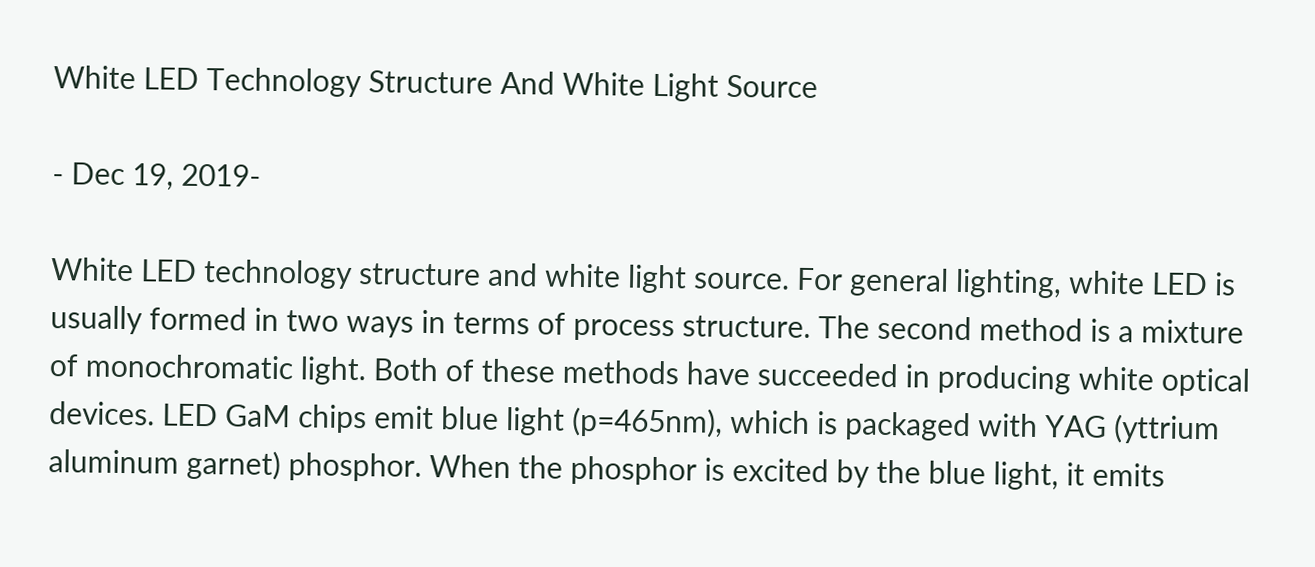White LED Technology Structure And White Light Source

- Dec 19, 2019-

White LED technology structure and white light source. For general lighting, white LED is usually formed in two ways in terms of process structure. The second method is a mixture of monochromatic light. Both of these methods have succeeded in producing white optical devices. LED GaM chips emit blue light (p=465nm), which is packaged with YAG (yttrium aluminum garnet) phosphor. When the phosphor is excited by the blue light, it emits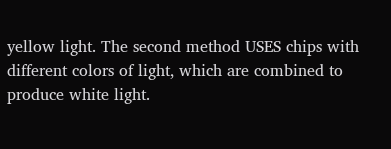yellow light. The second method USES chips with different colors of light, which are combined to produce white light.